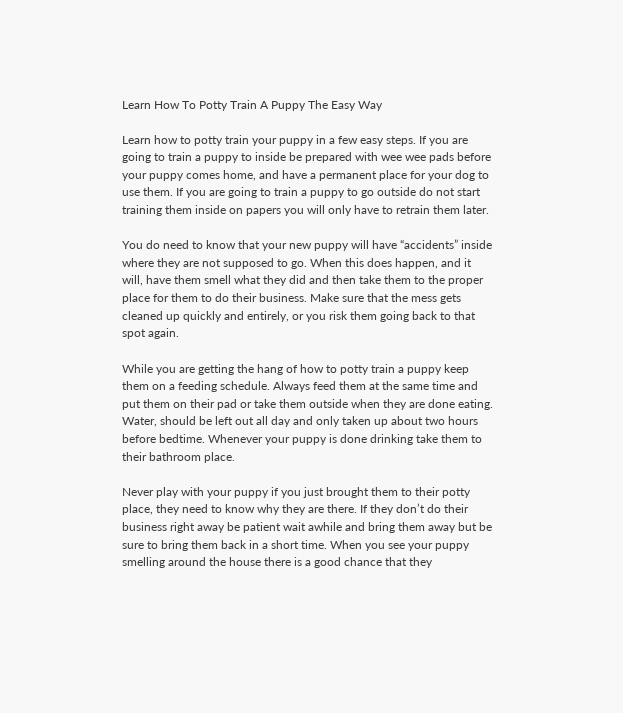Learn How To Potty Train A Puppy The Easy Way

Learn how to potty train your puppy in a few easy steps. If you are going to train a puppy to inside be prepared with wee wee pads before your puppy comes home, and have a permanent place for your dog to use them. If you are going to train a puppy to go outside do not start training them inside on papers you will only have to retrain them later.

You do need to know that your new puppy will have “accidents” inside where they are not supposed to go. When this does happen, and it will, have them smell what they did and then take them to the proper place for them to do their business. Make sure that the mess gets cleaned up quickly and entirely, or you risk them going back to that spot again.

While you are getting the hang of how to potty train a puppy keep them on a feeding schedule. Always feed them at the same time and put them on their pad or take them outside when they are done eating. Water, should be left out all day and only taken up about two hours before bedtime. Whenever your puppy is done drinking take them to their bathroom place.

Never play with your puppy if you just brought them to their potty place, they need to know why they are there. If they don’t do their business right away be patient wait awhile and bring them away but be sure to bring them back in a short time. When you see your puppy smelling around the house there is a good chance that they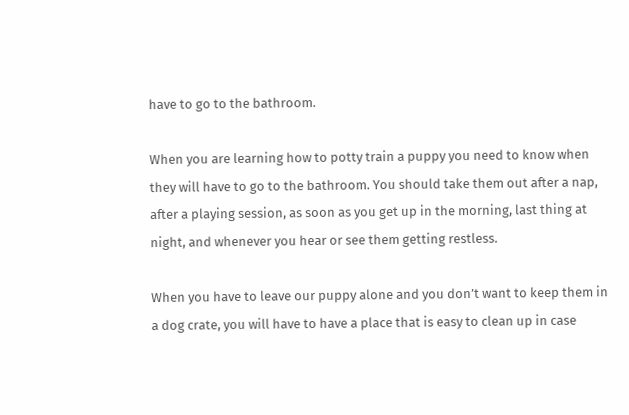have to go to the bathroom.

When you are learning how to potty train a puppy you need to know when they will have to go to the bathroom. You should take them out after a nap, after a playing session, as soon as you get up in the morning, last thing at night, and whenever you hear or see them getting restless.

When you have to leave our puppy alone and you don’t want to keep them in a dog crate, you will have to have a place that is easy to clean up in case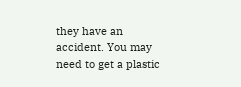they have an accident. You may need to get a plastic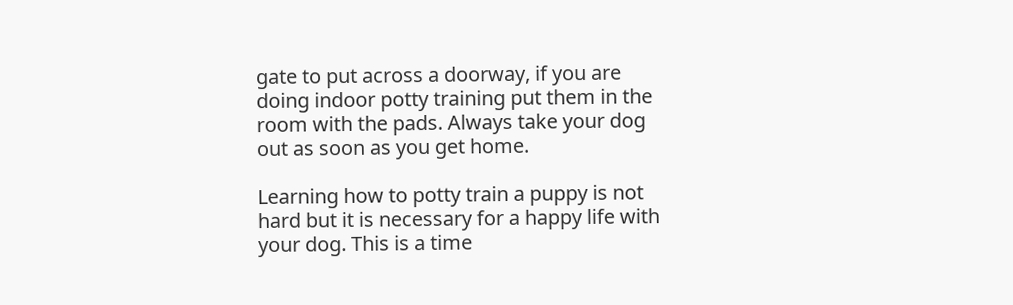gate to put across a doorway, if you are doing indoor potty training put them in the room with the pads. Always take your dog out as soon as you get home.

Learning how to potty train a puppy is not hard but it is necessary for a happy life with your dog. This is a time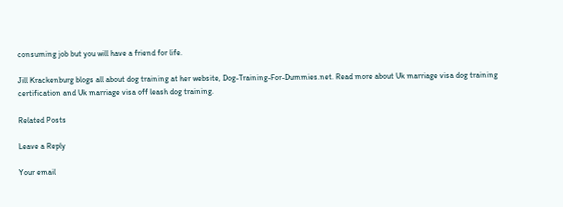consuming job but you will have a friend for life.

Jill Krackenburg blogs all about dog training at her website, Dog-Training-For-Dummies.net. Read more about Uk marriage visa dog training certification and Uk marriage visa off leash dog training.

Related Posts

Leave a Reply

Your email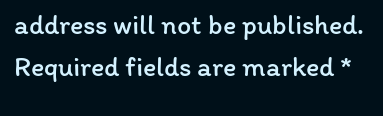address will not be published. Required fields are marked *